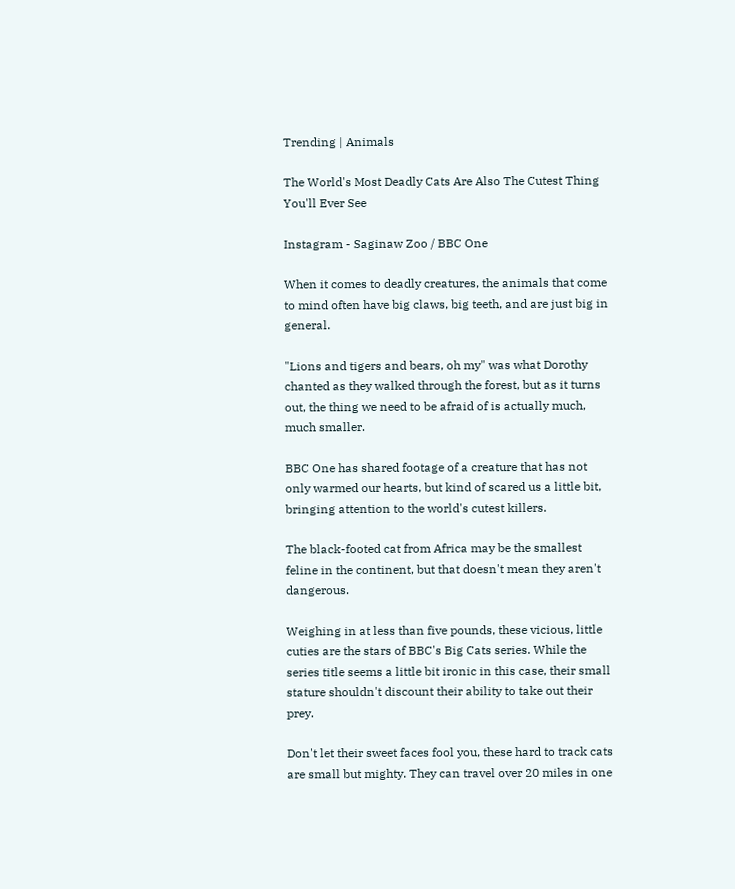Trending | Animals

The World's Most Deadly Cats Are Also The Cutest Thing You'll Ever See

Instagram - Saginaw Zoo / BBC One

When it comes to deadly creatures, the animals that come to mind often have big claws, big teeth, and are just big in general.

"Lions and tigers and bears, oh my" was what Dorothy chanted as they walked through the forest, but as it turns out, the thing we need to be afraid of is actually much, much smaller.

BBC One has shared footage of a creature that has not only warmed our hearts, but kind of scared us a little bit, bringing attention to the world's cutest killers.

The black-footed cat from Africa may be the smallest feline in the continent, but that doesn't mean they aren't dangerous.

Weighing in at less than five pounds, these vicious, little cuties are the stars of BBC's Big Cats series. While the series title seems a little bit ironic in this case, their small stature shouldn't discount their ability to take out their prey.

Don't let their sweet faces fool you, these hard to track cats are small but mighty. They can travel over 20 miles in one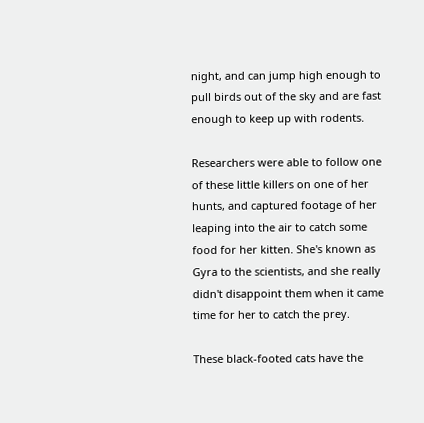night, and can jump high enough to pull birds out of the sky and are fast enough to keep up with rodents.

Researchers were able to follow one of these little killers on one of her hunts, and captured footage of her leaping into the air to catch some food for her kitten. She's known as Gyra to the scientists, and she really didn't disappoint them when it came time for her to catch the prey.

These black-footed cats have the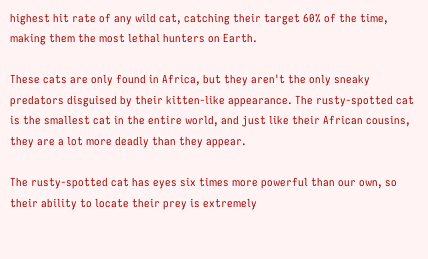highest hit rate of any wild cat, catching their target 60% of the time, making them the most lethal hunters on Earth.

These cats are only found in Africa, but they aren't the only sneaky predators disguised by their kitten-like appearance. The rusty-spotted cat is the smallest cat in the entire world, and just like their African cousins, they are a lot more deadly than they appear.

The rusty-spotted cat has eyes six times more powerful than our own, so their ability to locate their prey is extremely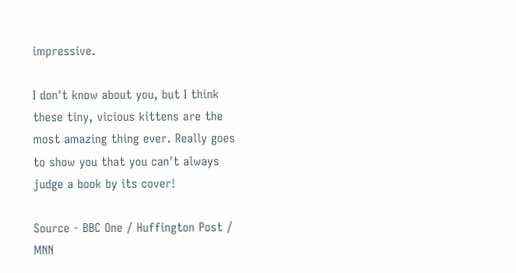impressive.

I don't know about you, but I think these tiny, vicious kittens are the most amazing thing ever. Really goes to show you that you can't always judge a book by its cover!

Source - BBC One / Huffington Post / MNN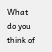What do you think of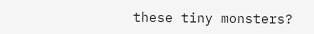these tiny monsters?